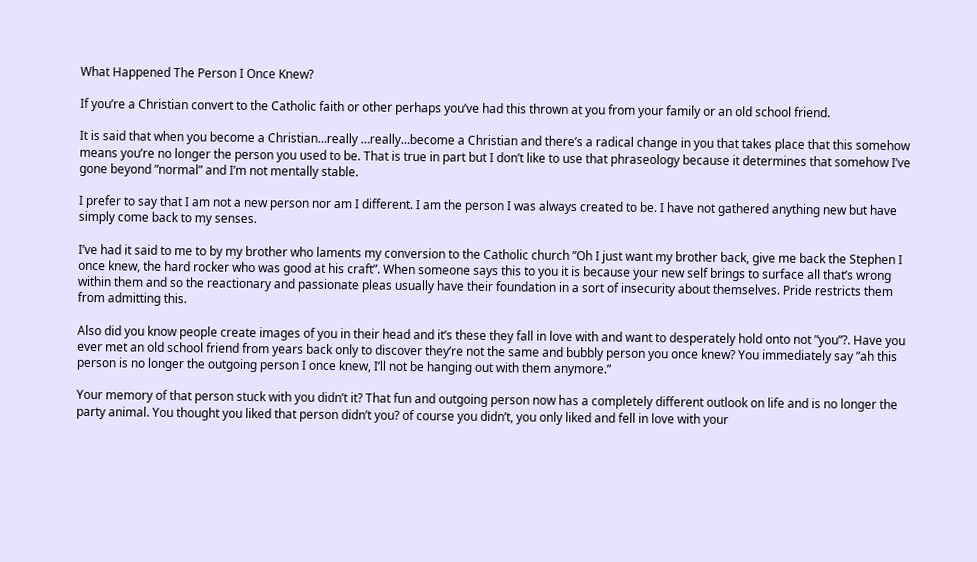What Happened The Person I Once Knew?

If you’re a Christian convert to the Catholic faith or other perhaps you’ve had this thrown at you from your family or an old school friend.

It is said that when you become a Christian…really …really…become a Christian and there’s a radical change in you that takes place that this somehow means you’re no longer the person you used to be. That is true in part but I don’t like to use that phraseology because it determines that somehow I’ve gone beyond ”normal” and I’m not mentally stable.

I prefer to say that I am not a new person nor am I different. I am the person I was always created to be. I have not gathered anything new but have simply come back to my senses.

I’ve had it said to me to by my brother who laments my conversion to the Catholic church ”Oh I just want my brother back, give me back the Stephen I once knew, the hard rocker who was good at his craft”. When someone says this to you it is because your new self brings to surface all that’s wrong within them and so the reactionary and passionate pleas usually have their foundation in a sort of insecurity about themselves. Pride restricts them from admitting this.

Also did you know people create images of you in their head and it’s these they fall in love with and want to desperately hold onto not ”you”?. Have you ever met an old school friend from years back only to discover they’re not the same and bubbly person you once knew? You immediately say ”ah this person is no longer the outgoing person I once knew, I’ll not be hanging out with them anymore.”

Your memory of that person stuck with you didn’t it? That fun and outgoing person now has a completely different outlook on life and is no longer the party animal. You thought you liked that person didn’t you? of course you didn’t, you only liked and fell in love with your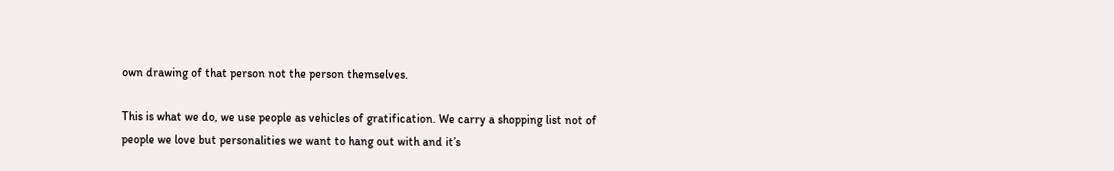own drawing of that person not the person themselves.

This is what we do, we use people as vehicles of gratification. We carry a shopping list not of people we love but personalities we want to hang out with and it’s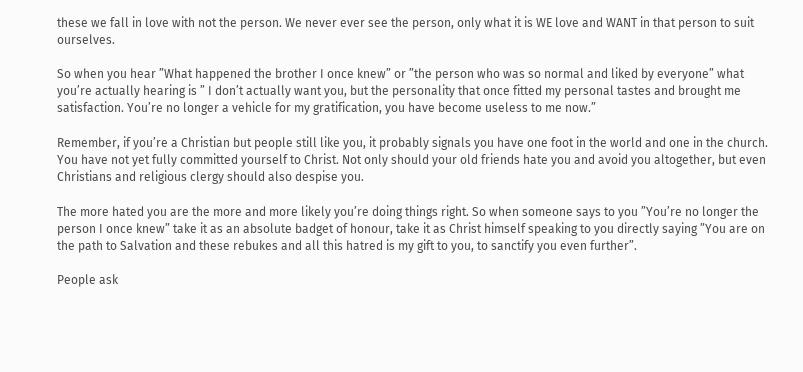these we fall in love with not the person. We never ever see the person, only what it is WE love and WANT in that person to suit ourselves.

So when you hear ”What happened the brother I once knew” or ”the person who was so normal and liked by everyone” what you’re actually hearing is ” I don’t actually want you, but the personality that once fitted my personal tastes and brought me satisfaction. You’re no longer a vehicle for my gratification, you have become useless to me now.”

Remember, if you’re a Christian but people still like you, it probably signals you have one foot in the world and one in the church. You have not yet fully committed yourself to Christ. Not only should your old friends hate you and avoid you altogether, but even Christians and religious clergy should also despise you.

The more hated you are the more and more likely you’re doing things right. So when someone says to you ”You’re no longer the person I once knew” take it as an absolute badget of honour, take it as Christ himself speaking to you directly saying ”You are on the path to Salvation and these rebukes and all this hatred is my gift to you, to sanctify you even further”.

People ask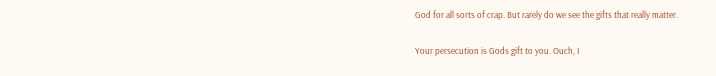God for all sorts of crap. But rarely do we see the gifts that really matter.

Your persecution is Gods gift to you. Ouch, I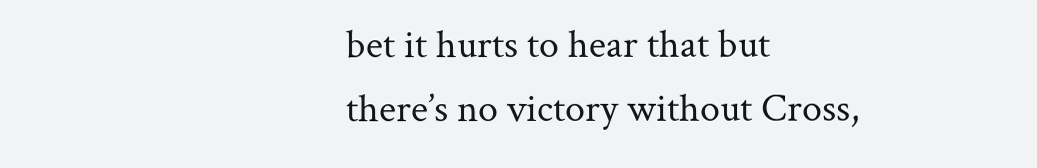bet it hurts to hear that but there’s no victory without Cross,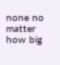none no matter how big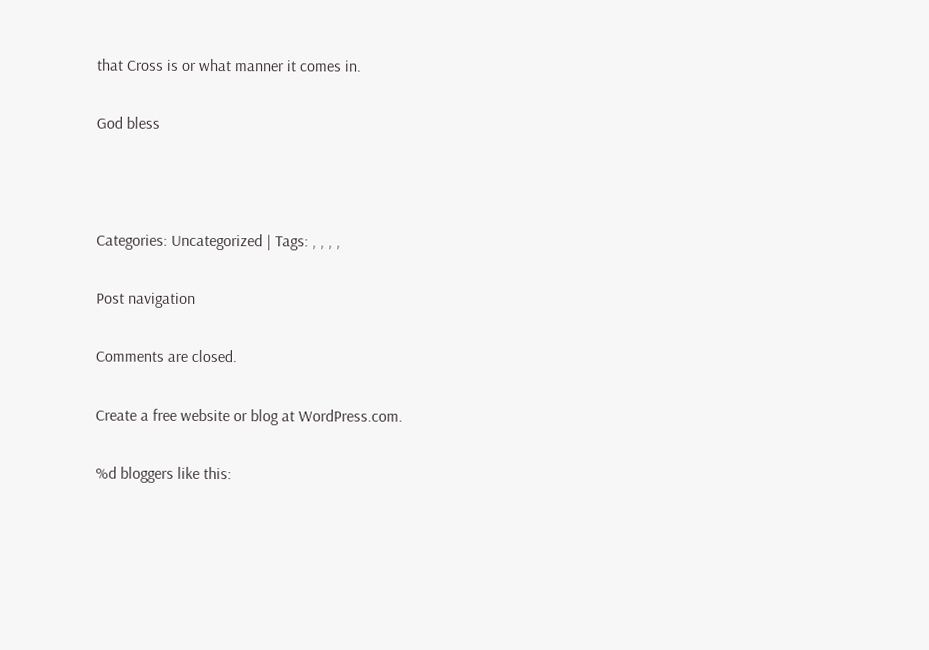that Cross is or what manner it comes in.

God bless



Categories: Uncategorized | Tags: , , , ,

Post navigation

Comments are closed.

Create a free website or blog at WordPress.com.

%d bloggers like this: